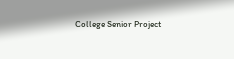College Senior Project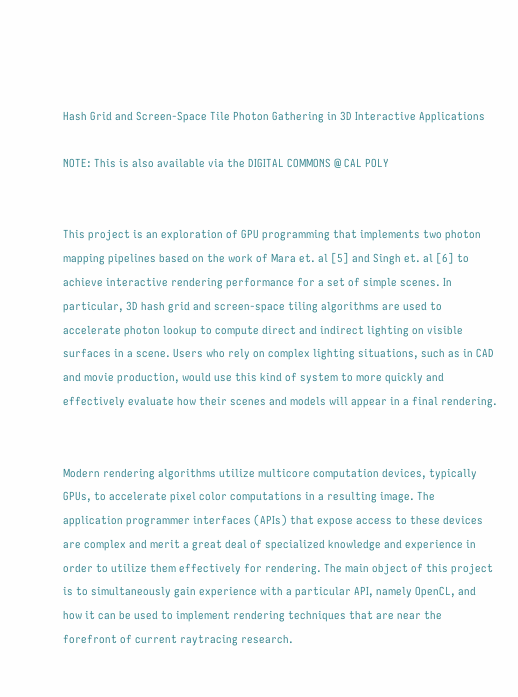Hash Grid and Screen-Space Tile Photon Gathering in 3D Interactive Applications

NOTE: This is also available via the DIGITAL COMMONS @ CAL POLY


This project is an exploration of GPU programming that implements two photon mapping pipelines based on the work of Mara et. al [5] and Singh et. al [6] to achieve interactive rendering performance for a set of simple scenes. In particular, 3D hash grid and screen-space tiling algorithms are used to accelerate photon lookup to compute direct and indirect lighting on visible surfaces in a scene. Users who rely on complex lighting situations, such as in CAD and movie production, would use this kind of system to more quickly and effectively evaluate how their scenes and models will appear in a final rendering.


Modern rendering algorithms utilize multicore computation devices, typically GPUs, to accelerate pixel color computations in a resulting image. The application programmer interfaces (APIs) that expose access to these devices are complex and merit a great deal of specialized knowledge and experience in order to utilize them effectively for rendering. The main object of this project is to simultaneously gain experience with a particular API, namely OpenCL, and how it can be used to implement rendering techniques that are near the forefront of current raytracing research.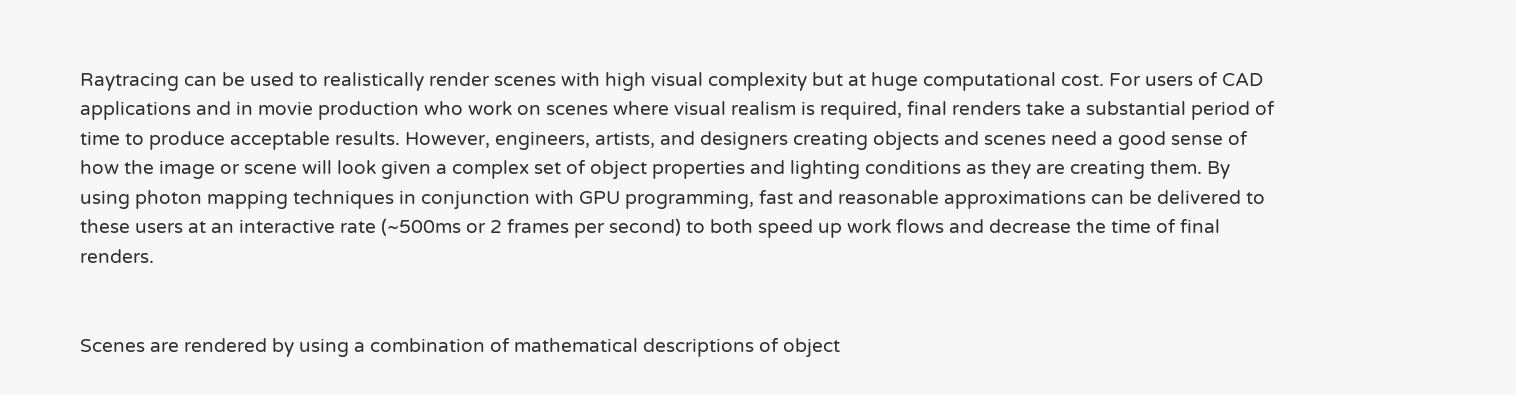Raytracing can be used to realistically render scenes with high visual complexity but at huge computational cost. For users of CAD applications and in movie production who work on scenes where visual realism is required, final renders take a substantial period of time to produce acceptable results. However, engineers, artists, and designers creating objects and scenes need a good sense of how the image or scene will look given a complex set of object properties and lighting conditions as they are creating them. By using photon mapping techniques in conjunction with GPU programming, fast and reasonable approximations can be delivered to these users at an interactive rate (~500ms or 2 frames per second) to both speed up work flows and decrease the time of final renders.


Scenes are rendered by using a combination of mathematical descriptions of object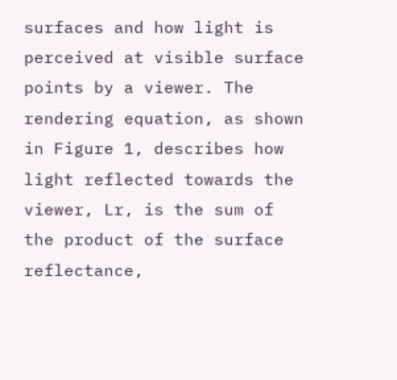surfaces and how light is perceived at visible surface points by a viewer. The rendering equation, as shown in Figure 1, describes how light reflected towards the viewer, Lr, is the sum of the product of the surface reflectance,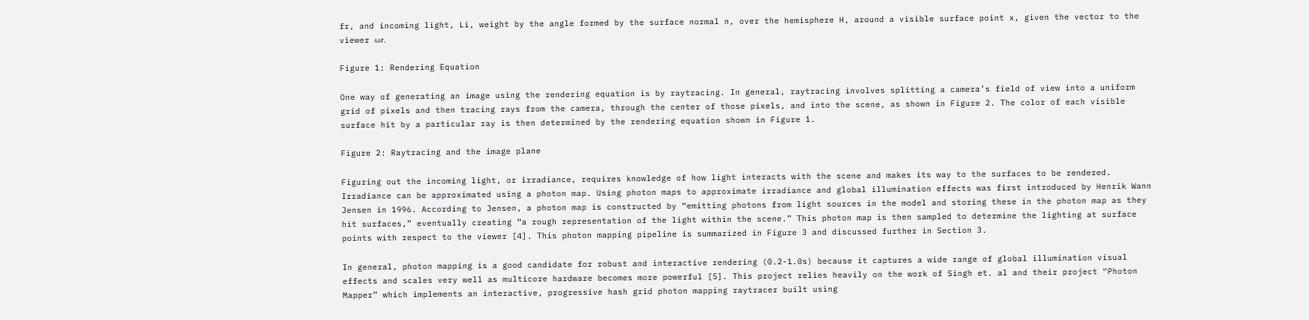fr, and incoming light, Li, weight by the angle formed by the surface normal n, over the hemisphere H, around a visible surface point x, given the vector to the viewer ωr.

Figure 1: Rendering Equation

One way of generating an image using the rendering equation is by raytracing. In general, raytracing involves splitting a camera’s field of view into a uniform grid of pixels and then tracing rays from the camera, through the center of those pixels, and into the scene, as shown in Figure 2. The color of each visible surface hit by a particular ray is then determined by the rendering equation shown in Figure 1.

Figure 2: Raytracing and the image plane

Figuring out the incoming light, or irradiance, requires knowledge of how light interacts with the scene and makes its way to the surfaces to be rendered. Irradiance can be approximated using a photon map. Using photon maps to approximate irradiance and global illumination effects was first introduced by Henrik Wann Jensen in 1996. According to Jensen, a photon map is constructed by “emitting photons from light sources in the model and storing these in the photon map as they hit surfaces,” eventually creating “a rough representation of the light within the scene.” This photon map is then sampled to determine the lighting at surface points with respect to the viewer [4]. This photon mapping pipeline is summarized in Figure 3 and discussed further in Section 3.

In general, photon mapping is a good candidate for robust and interactive rendering (0.2-1.0s) because it captures a wide range of global illumination visual effects and scales very well as multicore hardware becomes more powerful [5]. This project relies heavily on the work of Singh et. al and their project “Photon Mapper” which implements an interactive, progressive hash grid photon mapping raytracer built using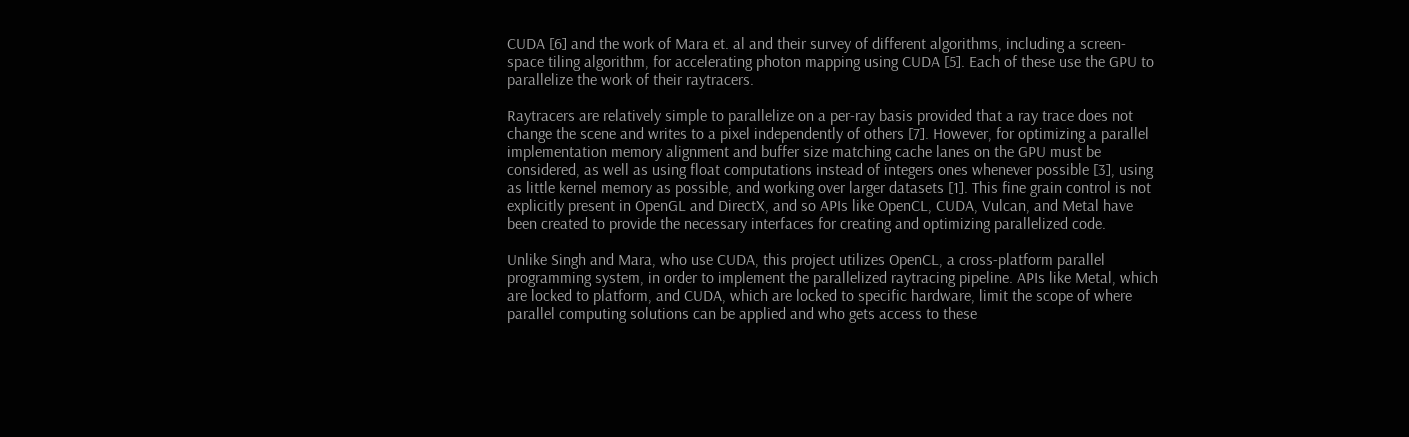CUDA [6] and the work of Mara et. al and their survey of different algorithms, including a screen-space tiling algorithm, for accelerating photon mapping using CUDA [5]. Each of these use the GPU to parallelize the work of their raytracers.

Raytracers are relatively simple to parallelize on a per-ray basis provided that a ray trace does not change the scene and writes to a pixel independently of others [7]. However, for optimizing a parallel implementation memory alignment and buffer size matching cache lanes on the GPU must be considered, as well as using float computations instead of integers ones whenever possible [3], using as little kernel memory as possible, and working over larger datasets [1]. This fine grain control is not explicitly present in OpenGL and DirectX, and so APIs like OpenCL, CUDA, Vulcan, and Metal have been created to provide the necessary interfaces for creating and optimizing parallelized code.

Unlike Singh and Mara, who use CUDA, this project utilizes OpenCL, a cross-platform parallel programming system, in order to implement the parallelized raytracing pipeline. APIs like Metal, which are locked to platform, and CUDA, which are locked to specific hardware, limit the scope of where parallel computing solutions can be applied and who gets access to these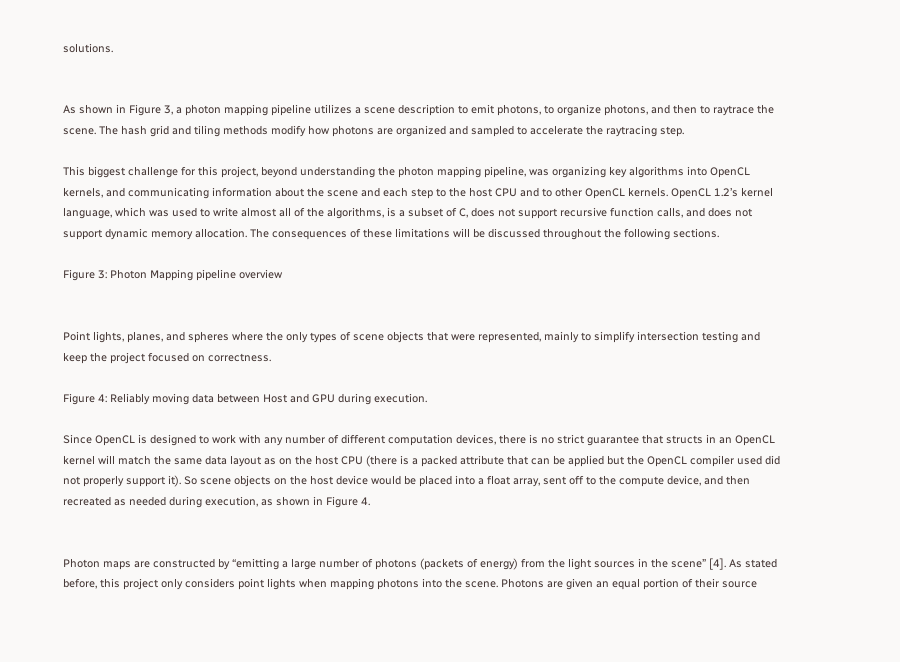solutions.


As shown in Figure 3, a photon mapping pipeline utilizes a scene description to emit photons, to organize photons, and then to raytrace the scene. The hash grid and tiling methods modify how photons are organized and sampled to accelerate the raytracing step.

This biggest challenge for this project, beyond understanding the photon mapping pipeline, was organizing key algorithms into OpenCL kernels, and communicating information about the scene and each step to the host CPU and to other OpenCL kernels. OpenCL 1.2’s kernel language, which was used to write almost all of the algorithms, is a subset of C, does not support recursive function calls, and does not support dynamic memory allocation. The consequences of these limitations will be discussed throughout the following sections.

Figure 3: Photon Mapping pipeline overview


Point lights, planes, and spheres where the only types of scene objects that were represented, mainly to simplify intersection testing and keep the project focused on correctness.

Figure 4: Reliably moving data between Host and GPU during execution.

Since OpenCL is designed to work with any number of different computation devices, there is no strict guarantee that structs in an OpenCL kernel will match the same data layout as on the host CPU (there is a packed attribute that can be applied but the OpenCL compiler used did not properly support it). So scene objects on the host device would be placed into a float array, sent off to the compute device, and then recreated as needed during execution, as shown in Figure 4.


Photon maps are constructed by “emitting a large number of photons (packets of energy) from the light sources in the scene” [4]. As stated before, this project only considers point lights when mapping photons into the scene. Photons are given an equal portion of their source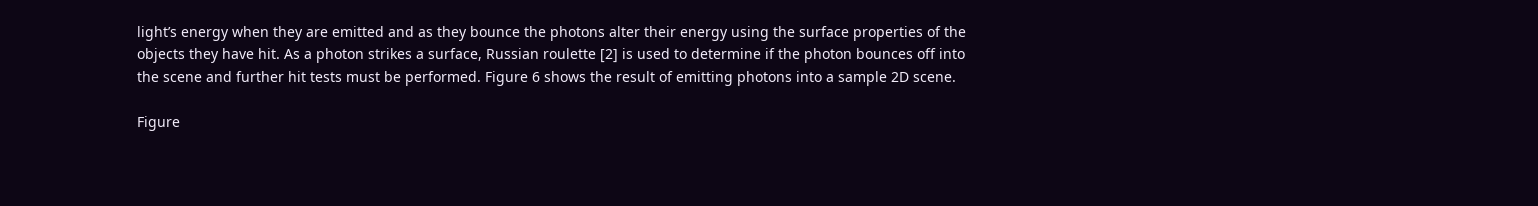light’s energy when they are emitted and as they bounce the photons alter their energy using the surface properties of the objects they have hit. As a photon strikes a surface, Russian roulette [2] is used to determine if the photon bounces off into the scene and further hit tests must be performed. Figure 6 shows the result of emitting photons into a sample 2D scene.

Figure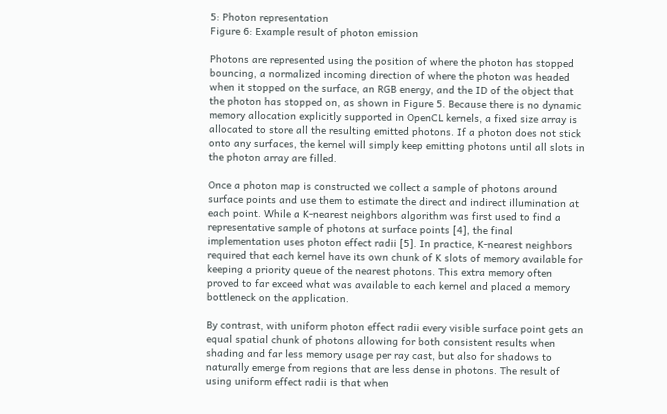5: Photon representation
Figure 6: Example result of photon emission

Photons are represented using the position of where the photon has stopped bouncing, a normalized incoming direction of where the photon was headed when it stopped on the surface, an RGB energy, and the ID of the object that the photon has stopped on, as shown in Figure 5. Because there is no dynamic memory allocation explicitly supported in OpenCL kernels, a fixed size array is allocated to store all the resulting emitted photons. If a photon does not stick onto any surfaces, the kernel will simply keep emitting photons until all slots in the photon array are filled.

Once a photon map is constructed we collect a sample of photons around surface points and use them to estimate the direct and indirect illumination at each point. While a K-nearest neighbors algorithm was first used to find a representative sample of photons at surface points [4], the final implementation uses photon effect radii [5]. In practice, K-nearest neighbors required that each kernel have its own chunk of K slots of memory available for keeping a priority queue of the nearest photons. This extra memory often proved to far exceed what was available to each kernel and placed a memory bottleneck on the application.

By contrast, with uniform photon effect radii every visible surface point gets an equal spatial chunk of photons allowing for both consistent results when shading and far less memory usage per ray cast, but also for shadows to naturally emerge from regions that are less dense in photons. The result of using uniform effect radii is that when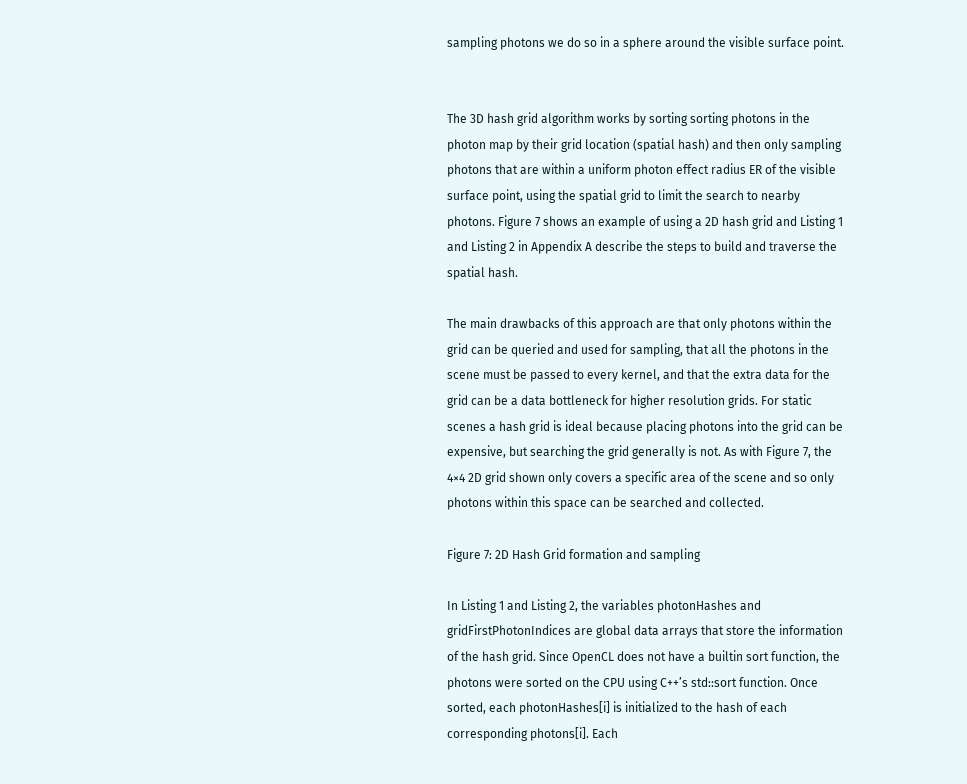sampling photons we do so in a sphere around the visible surface point.


The 3D hash grid algorithm works by sorting sorting photons in the photon map by their grid location (spatial hash) and then only sampling photons that are within a uniform photon effect radius ER of the visible surface point, using the spatial grid to limit the search to nearby photons. Figure 7 shows an example of using a 2D hash grid and Listing 1 and Listing 2 in Appendix A describe the steps to build and traverse the spatial hash.

The main drawbacks of this approach are that only photons within the grid can be queried and used for sampling, that all the photons in the scene must be passed to every kernel, and that the extra data for the grid can be a data bottleneck for higher resolution grids. For static scenes a hash grid is ideal because placing photons into the grid can be expensive, but searching the grid generally is not. As with Figure 7, the 4×4 2D grid shown only covers a specific area of the scene and so only photons within this space can be searched and collected.

Figure 7: 2D Hash Grid formation and sampling

In Listing 1 and Listing 2, the variables photonHashes and gridFirstPhotonIndices are global data arrays that store the information of the hash grid. Since OpenCL does not have a builtin sort function, the photons were sorted on the CPU using C++’s std::sort function. Once sorted, each photonHashes[i] is initialized to the hash of each corresponding photons[i]. Each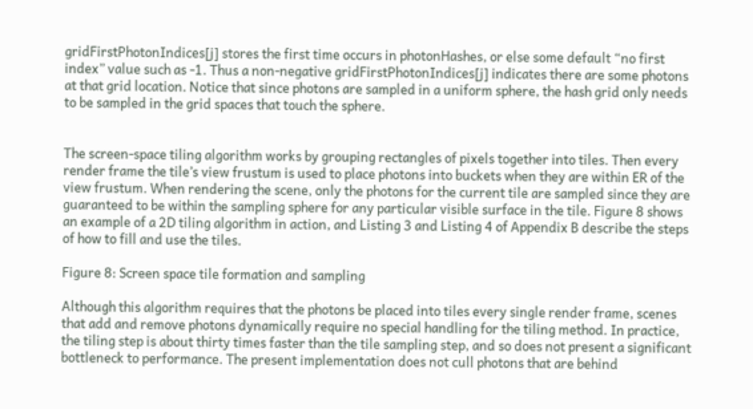gridFirstPhotonIndices[j] stores the first time occurs in photonHashes, or else some default “no first index” value such as -1. Thus a non-negative gridFirstPhotonIndices[j] indicates there are some photons at that grid location. Notice that since photons are sampled in a uniform sphere, the hash grid only needs to be sampled in the grid spaces that touch the sphere.


The screen-space tiling algorithm works by grouping rectangles of pixels together into tiles. Then every render frame the tile’s view frustum is used to place photons into buckets when they are within ER of the view frustum. When rendering the scene, only the photons for the current tile are sampled since they are guaranteed to be within the sampling sphere for any particular visible surface in the tile. Figure 8 shows an example of a 2D tiling algorithm in action, and Listing 3 and Listing 4 of Appendix B describe the steps of how to fill and use the tiles.

Figure 8: Screen space tile formation and sampling

Although this algorithm requires that the photons be placed into tiles every single render frame, scenes that add and remove photons dynamically require no special handling for the tiling method. In practice, the tiling step is about thirty times faster than the tile sampling step, and so does not present a significant bottleneck to performance. The present implementation does not cull photons that are behind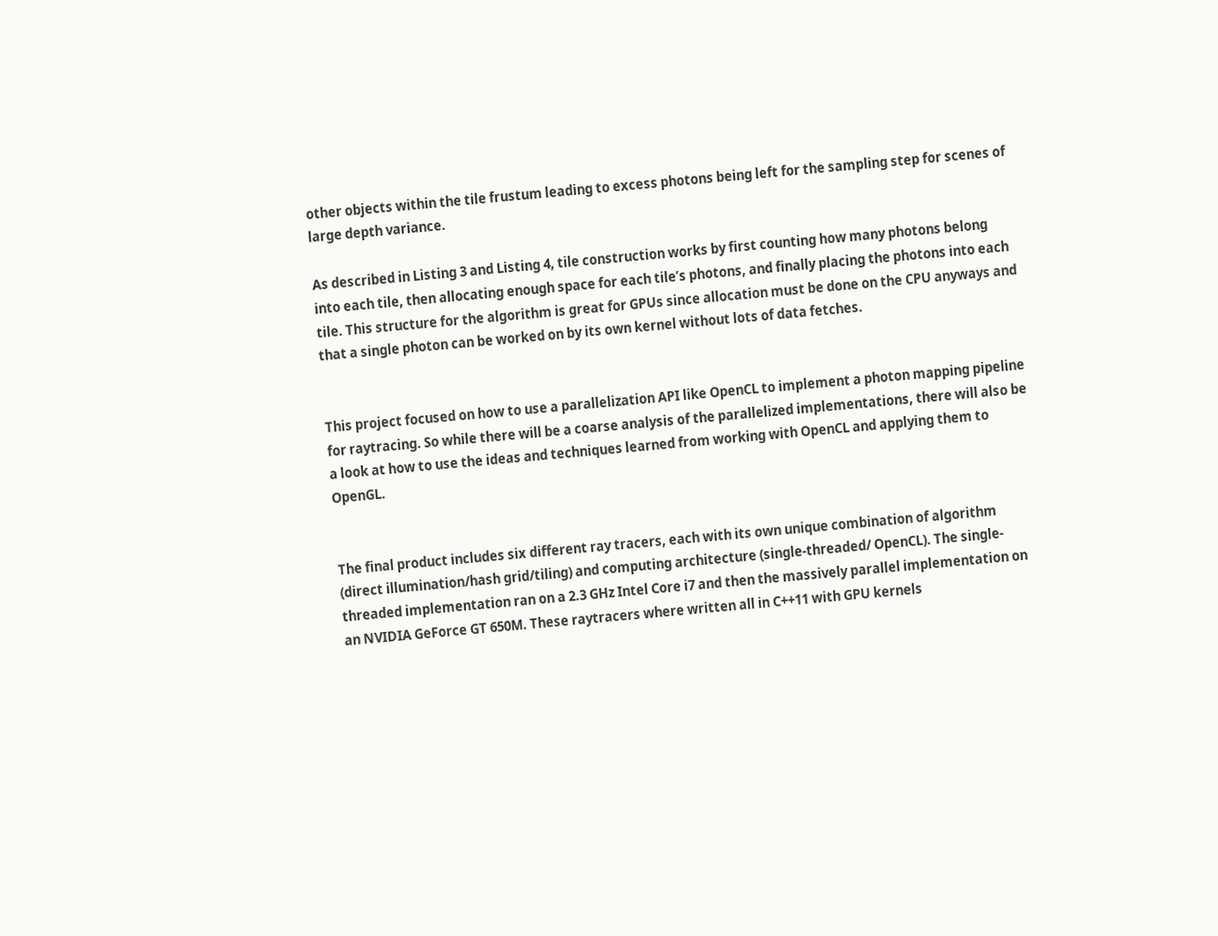other objects within the tile frustum leading to excess photons being left for the sampling step for scenes of large depth variance.

As described in Listing 3 and Listing 4, tile construction works by first counting how many photons belong into each tile, then allocating enough space for each tile’s photons, and finally placing the photons into each tile. This structure for the algorithm is great for GPUs since allocation must be done on the CPU anyways and that a single photon can be worked on by its own kernel without lots of data fetches.


This project focused on how to use a parallelization API like OpenCL to implement a photon mapping pipeline for raytracing. So while there will be a coarse analysis of the parallelized implementations, there will also be a look at how to use the ideas and techniques learned from working with OpenCL and applying them to OpenGL.


The final product includes six different ray tracers, each with its own unique combination of algorithm (direct illumination/hash grid/tiling) and computing architecture (single-threaded/ OpenCL). The single-threaded implementation ran on a 2.3 GHz Intel Core i7 and then the massively parallel implementation on an NVIDIA GeForce GT 650M. These raytracers where written all in C++11 with GPU kernels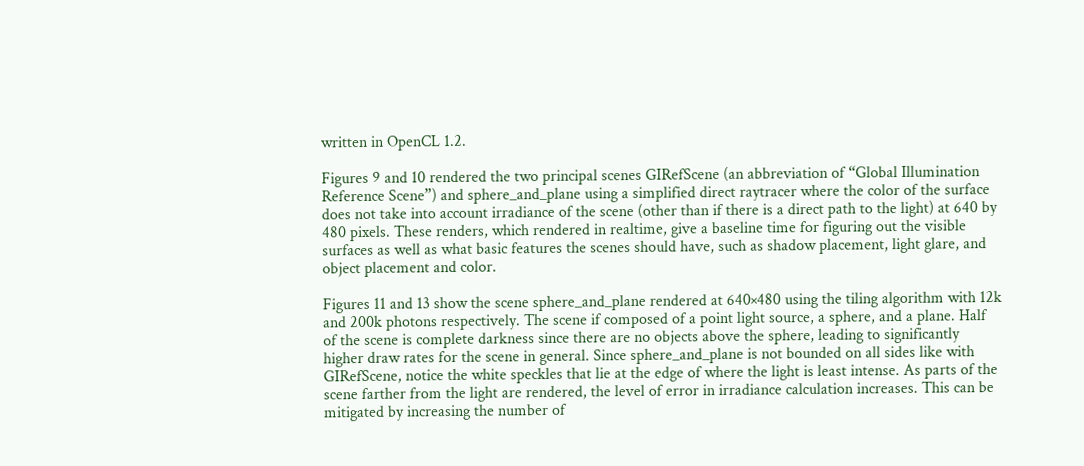written in OpenCL 1.2.

Figures 9 and 10 rendered the two principal scenes GIRefScene (an abbreviation of “Global Illumination Reference Scene”) and sphere_and_plane using a simplified direct raytracer where the color of the surface does not take into account irradiance of the scene (other than if there is a direct path to the light) at 640 by 480 pixels. These renders, which rendered in realtime, give a baseline time for figuring out the visible surfaces as well as what basic features the scenes should have, such as shadow placement, light glare, and object placement and color.

Figures 11 and 13 show the scene sphere_and_plane rendered at 640×480 using the tiling algorithm with 12k and 200k photons respectively. The scene if composed of a point light source, a sphere, and a plane. Half of the scene is complete darkness since there are no objects above the sphere, leading to significantly higher draw rates for the scene in general. Since sphere_and_plane is not bounded on all sides like with GIRefScene, notice the white speckles that lie at the edge of where the light is least intense. As parts of the scene farther from the light are rendered, the level of error in irradiance calculation increases. This can be mitigated by increasing the number of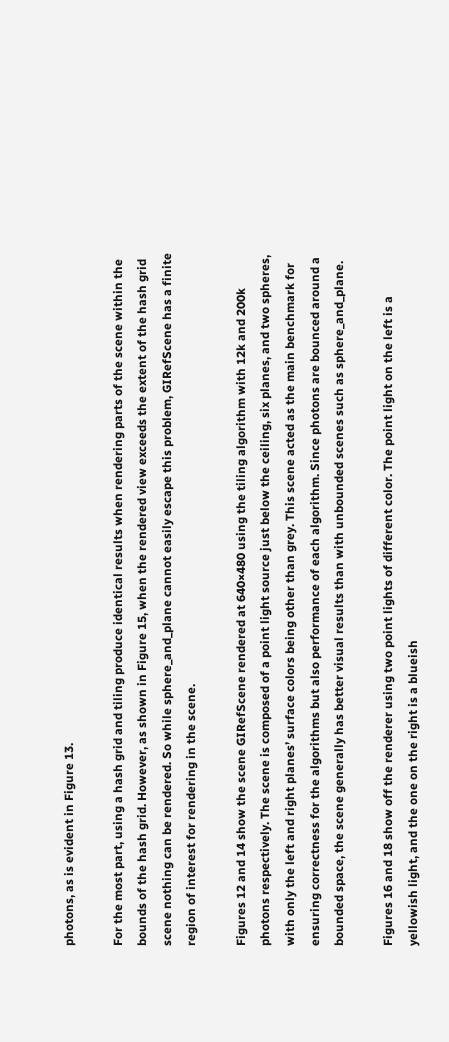photons, as is evident in Figure 13.

For the most part, using a hash grid and tiling produce identical results when rendering parts of the scene within the bounds of the hash grid. However, as shown in Figure 15, when the rendered view exceeds the extent of the hash grid scene nothing can be rendered. So while sphere_and_plane cannot easily escape this problem, GIRefScene has a finite region of interest for rendering in the scene.

Figures 12 and 14 show the scene GIRefScene rendered at 640×480 using the tiling algorithm with 12k and 200k photons respectively. The scene is composed of a point light source just below the ceiling, six planes, and two spheres, with only the left and right planes’ surface colors being other than grey. This scene acted as the main benchmark for ensuring correctness for the algorithms but also performance of each algorithm. Since photons are bounced around a bounded space, the scene generally has better visual results than with unbounded scenes such as sphere_and_plane.

Figures 16 and 18 show off the renderer using two point lights of different color. The point light on the left is a yellowish light, and the one on the right is a blueish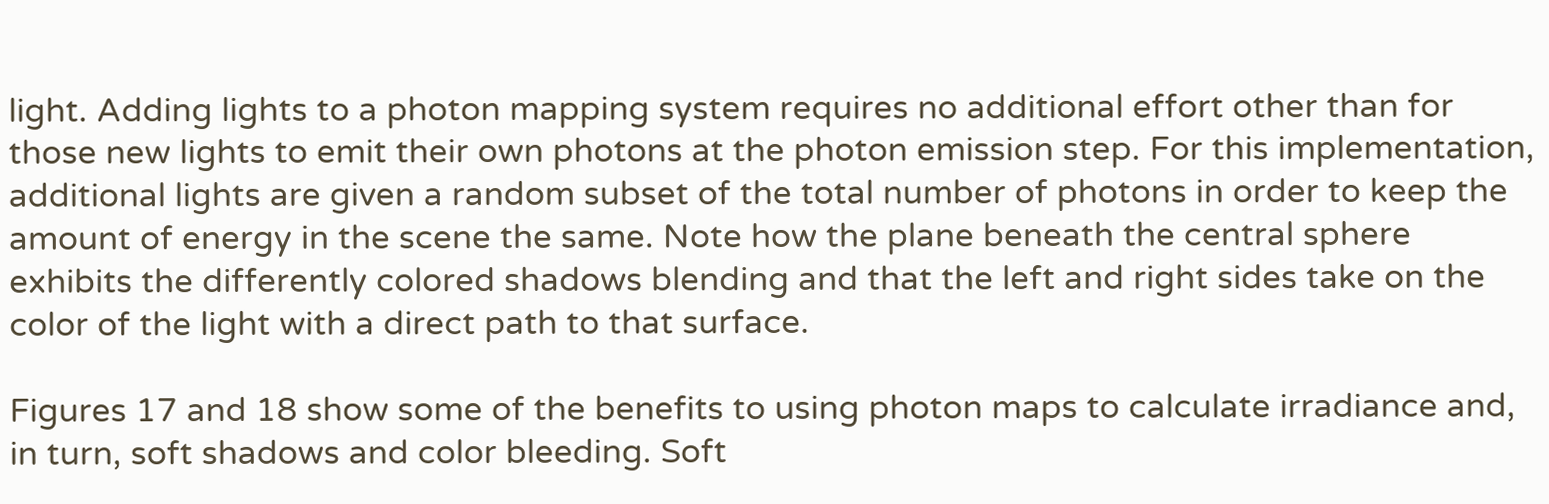light. Adding lights to a photon mapping system requires no additional effort other than for those new lights to emit their own photons at the photon emission step. For this implementation, additional lights are given a random subset of the total number of photons in order to keep the amount of energy in the scene the same. Note how the plane beneath the central sphere exhibits the differently colored shadows blending and that the left and right sides take on the color of the light with a direct path to that surface.

Figures 17 and 18 show some of the benefits to using photon maps to calculate irradiance and, in turn, soft shadows and color bleeding. Soft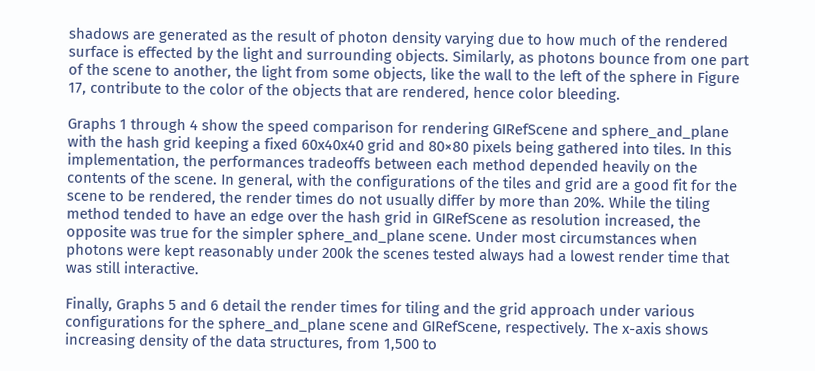shadows are generated as the result of photon density varying due to how much of the rendered surface is effected by the light and surrounding objects. Similarly, as photons bounce from one part of the scene to another, the light from some objects, like the wall to the left of the sphere in Figure 17, contribute to the color of the objects that are rendered, hence color bleeding.

Graphs 1 through 4 show the speed comparison for rendering GIRefScene and sphere_and_plane with the hash grid keeping a fixed 60x40x40 grid and 80×80 pixels being gathered into tiles. In this implementation, the performances tradeoffs between each method depended heavily on the contents of the scene. In general, with the configurations of the tiles and grid are a good fit for the scene to be rendered, the render times do not usually differ by more than 20%. While the tiling method tended to have an edge over the hash grid in GIRefScene as resolution increased, the opposite was true for the simpler sphere_and_plane scene. Under most circumstances when photons were kept reasonably under 200k the scenes tested always had a lowest render time that was still interactive.

Finally, Graphs 5 and 6 detail the render times for tiling and the grid approach under various configurations for the sphere_and_plane scene and GIRefScene, respectively. The x-axis shows increasing density of the data structures, from 1,500 to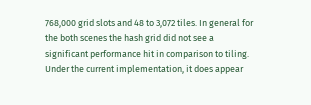768,000 grid slots and 48 to 3,072 tiles. In general for the both scenes the hash grid did not see a significant performance hit in comparison to tiling. Under the current implementation, it does appear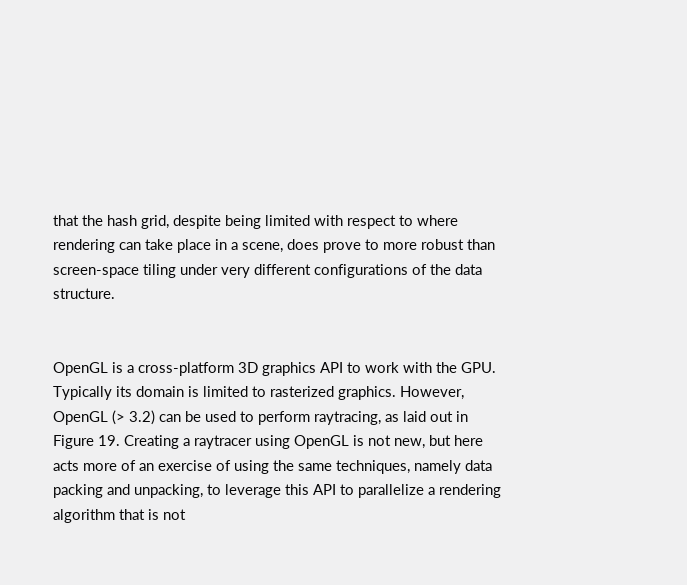that the hash grid, despite being limited with respect to where rendering can take place in a scene, does prove to more robust than screen-space tiling under very different configurations of the data structure.


OpenGL is a cross-platform 3D graphics API to work with the GPU. Typically its domain is limited to rasterized graphics. However, OpenGL (> 3.2) can be used to perform raytracing, as laid out in Figure 19. Creating a raytracer using OpenGL is not new, but here acts more of an exercise of using the same techniques, namely data packing and unpacking, to leverage this API to parallelize a rendering algorithm that is not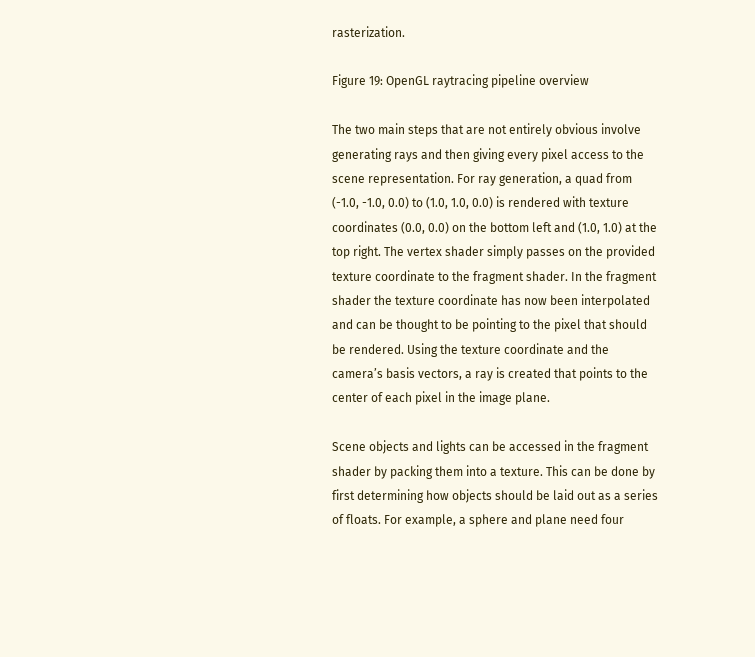rasterization.

Figure 19: OpenGL raytracing pipeline overview

The two main steps that are not entirely obvious involve generating rays and then giving every pixel access to the scene representation. For ray generation, a quad from (-1.0, -1.0, 0.0) to (1.0, 1.0, 0.0) is rendered with texture coordinates (0.0, 0.0) on the bottom left and (1.0, 1.0) at the top right. The vertex shader simply passes on the provided texture coordinate to the fragment shader. In the fragment shader the texture coordinate has now been interpolated and can be thought to be pointing to the pixel that should be rendered. Using the texture coordinate and the camera’s basis vectors, a ray is created that points to the center of each pixel in the image plane.

Scene objects and lights can be accessed in the fragment shader by packing them into a texture. This can be done by first determining how objects should be laid out as a series of floats. For example, a sphere and plane need four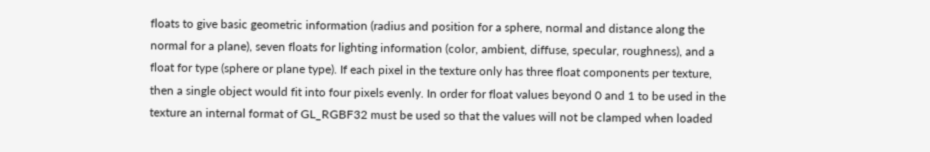floats to give basic geometric information (radius and position for a sphere, normal and distance along the normal for a plane), seven floats for lighting information (color, ambient, diffuse, specular, roughness), and a float for type (sphere or plane type). If each pixel in the texture only has three float components per texture, then a single object would fit into four pixels evenly. In order for float values beyond 0 and 1 to be used in the texture an internal format of GL_RGBF32 must be used so that the values will not be clamped when loaded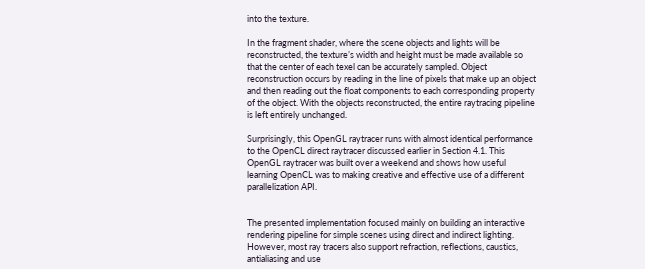into the texture.

In the fragment shader, where the scene objects and lights will be reconstructed, the texture’s width and height must be made available so that the center of each texel can be accurately sampled. Object reconstruction occurs by reading in the line of pixels that make up an object and then reading out the float components to each corresponding property of the object. With the objects reconstructed, the entire raytracing pipeline is left entirely unchanged.

Surprisingly, this OpenGL raytracer runs with almost identical performance to the OpenCL direct raytracer discussed earlier in Section 4.1. This OpenGL raytracer was built over a weekend and shows how useful learning OpenCL was to making creative and effective use of a different parallelization API.


The presented implementation focused mainly on building an interactive rendering pipeline for simple scenes using direct and indirect lighting. However, most ray tracers also support refraction, reflections, caustics, antialiasing and use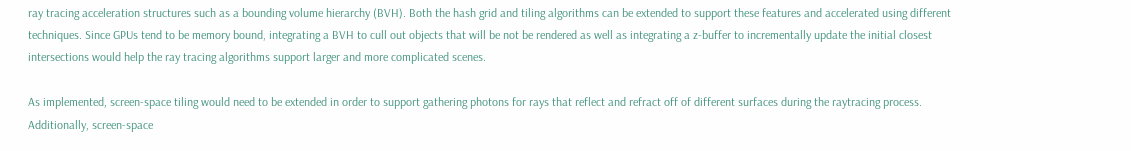ray tracing acceleration structures such as a bounding volume hierarchy (BVH). Both the hash grid and tiling algorithms can be extended to support these features and accelerated using different techniques. Since GPUs tend to be memory bound, integrating a BVH to cull out objects that will be not be rendered as well as integrating a z-buffer to incrementally update the initial closest intersections would help the ray tracing algorithms support larger and more complicated scenes.

As implemented, screen-space tiling would need to be extended in order to support gathering photons for rays that reflect and refract off of different surfaces during the raytracing process. Additionally, screen-space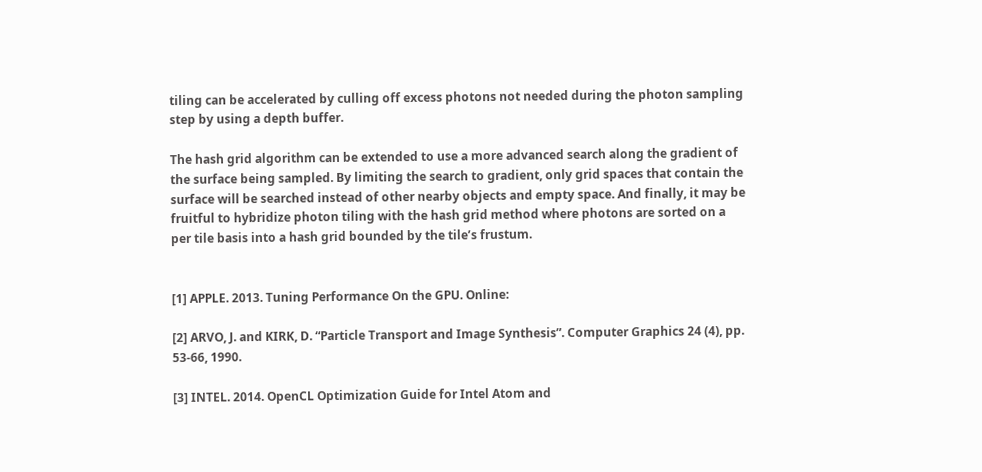tiling can be accelerated by culling off excess photons not needed during the photon sampling step by using a depth buffer.

The hash grid algorithm can be extended to use a more advanced search along the gradient of the surface being sampled. By limiting the search to gradient, only grid spaces that contain the surface will be searched instead of other nearby objects and empty space. And finally, it may be fruitful to hybridize photon tiling with the hash grid method where photons are sorted on a per tile basis into a hash grid bounded by the tile’s frustum.


[1] APPLE. 2013. Tuning Performance On the GPU. Online:

[2] ARVO, J. and KIRK, D. “Particle Transport and Image Synthesis”. Computer Graphics 24 (4), pp. 53-66, 1990.

[3] INTEL. 2014. OpenCL Optimization Guide for Intel Atom and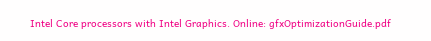Intel Core processors with Intel Graphics. Online: gfxOptimizationGuide.pdf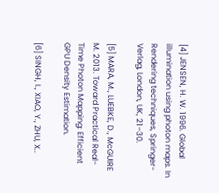[4] JENSEN, H. W. 1996. Global illumination using photon maps. In Rendering techniques, Springer-Verlag, London, UK, 21–30.

[5] MARA, M., LUEBKE, D., McGUIRE M. 2013. Toward Practical Real-Time Photon Mapping: Efficient GPU Density Estimation.

[6] SINGH, I., XIAO, Y., ZHU, X..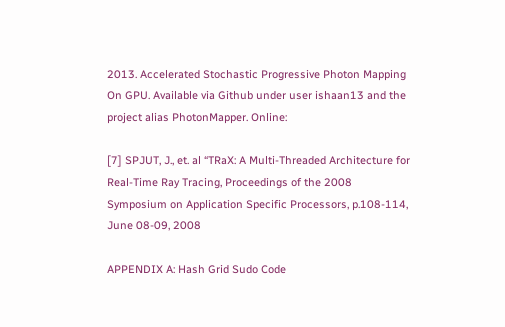2013. Accelerated Stochastic Progressive Photon Mapping On GPU. Available via Github under user ishaan13 and the project alias PhotonMapper. Online:

[7] SPJUT, J., et. al “TRaX: A Multi-Threaded Architecture for Real-Time Ray Tracing, Proceedings of the 2008 Symposium on Application Specific Processors, p.108-114, June 08-09, 2008

APPENDIX A: Hash Grid Sudo Code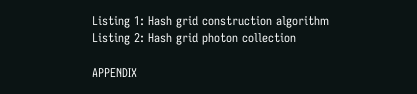Listing 1: Hash grid construction algorithm
Listing 2: Hash grid photon collection

APPENDIX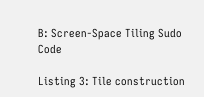B: Screen-Space Tiling Sudo Code

Listing 3: Tile construction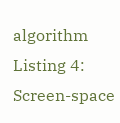algorithm
Listing 4: Screen-space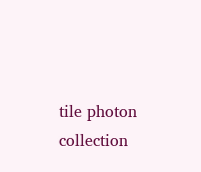tile photon collection